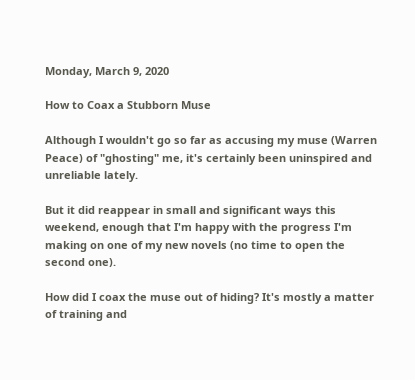Monday, March 9, 2020

How to Coax a Stubborn Muse

Although I wouldn't go so far as accusing my muse (Warren Peace) of "ghosting" me, it's certainly been uninspired and unreliable lately.

But it did reappear in small and significant ways this weekend, enough that I'm happy with the progress I'm making on one of my new novels (no time to open the second one).

How did I coax the muse out of hiding? It's mostly a matter of training and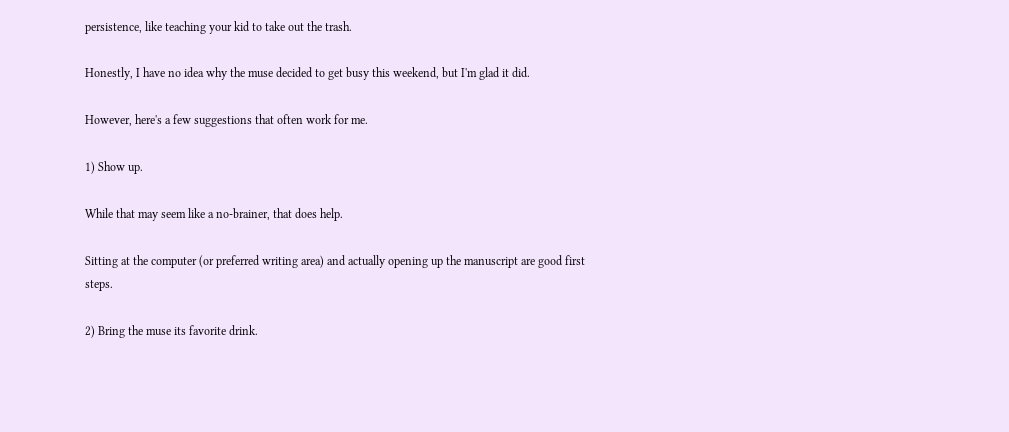persistence, like teaching your kid to take out the trash.

Honestly, I have no idea why the muse decided to get busy this weekend, but I'm glad it did.

However, here's a few suggestions that often work for me.

1) Show up.

While that may seem like a no-brainer, that does help.

Sitting at the computer (or preferred writing area) and actually opening up the manuscript are good first steps.

2) Bring the muse its favorite drink.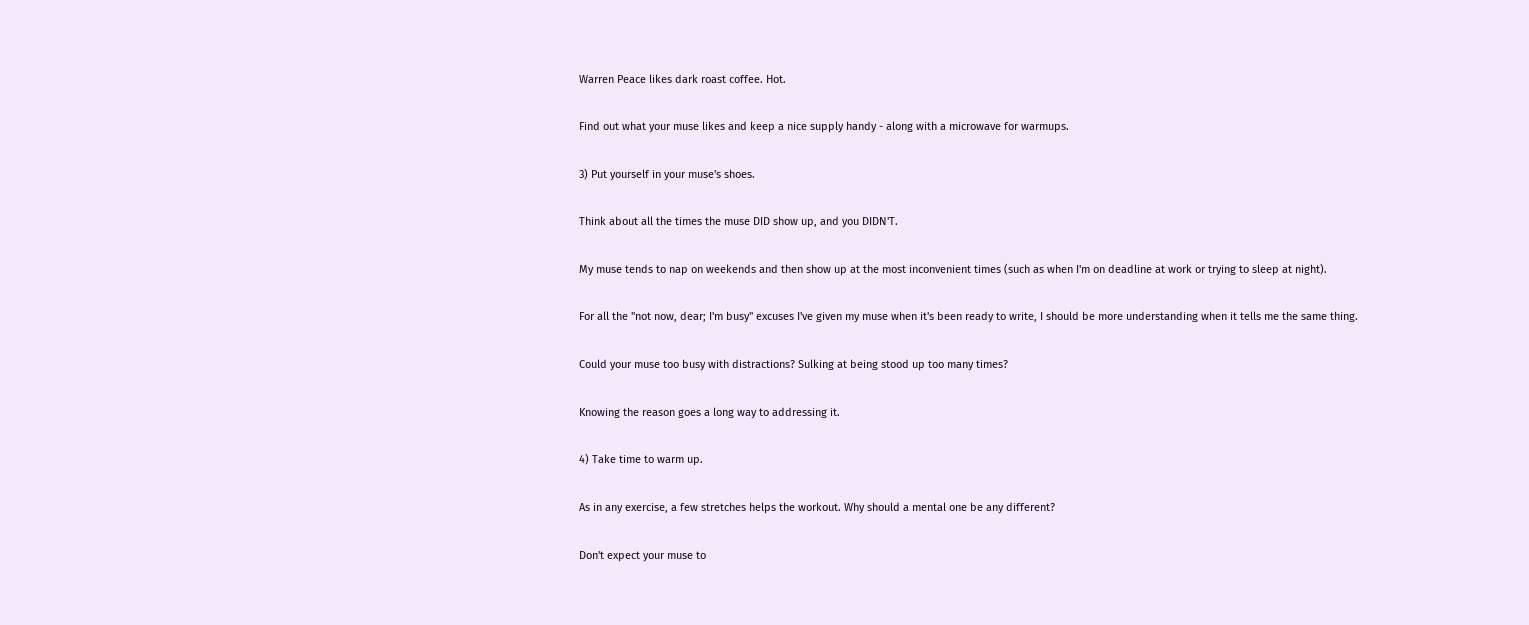Warren Peace likes dark roast coffee. Hot.

Find out what your muse likes and keep a nice supply handy - along with a microwave for warmups.

3) Put yourself in your muse's shoes.

Think about all the times the muse DID show up, and you DIDN'T.

My muse tends to nap on weekends and then show up at the most inconvenient times (such as when I'm on deadline at work or trying to sleep at night).

For all the "not now, dear; I'm busy" excuses I've given my muse when it's been ready to write, I should be more understanding when it tells me the same thing.

Could your muse too busy with distractions? Sulking at being stood up too many times?

Knowing the reason goes a long way to addressing it.

4) Take time to warm up.

As in any exercise, a few stretches helps the workout. Why should a mental one be any different?

Don't expect your muse to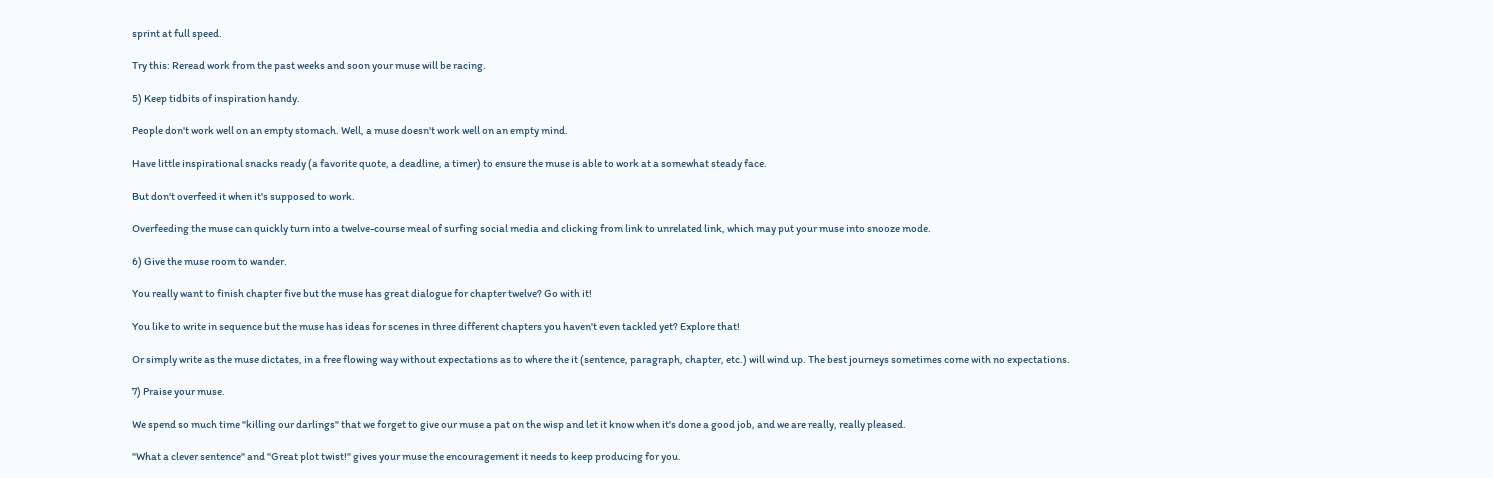sprint at full speed.

Try this: Reread work from the past weeks and soon your muse will be racing.

5) Keep tidbits of inspiration handy.

People don't work well on an empty stomach. Well, a muse doesn't work well on an empty mind.

Have little inspirational snacks ready (a favorite quote, a deadline, a timer) to ensure the muse is able to work at a somewhat steady face.

But don't overfeed it when it's supposed to work.

Overfeeding the muse can quickly turn into a twelve-course meal of surfing social media and clicking from link to unrelated link, which may put your muse into snooze mode.

6) Give the muse room to wander.

You really want to finish chapter five but the muse has great dialogue for chapter twelve? Go with it!

You like to write in sequence but the muse has ideas for scenes in three different chapters you haven't even tackled yet? Explore that!

Or simply write as the muse dictates, in a free flowing way without expectations as to where the it (sentence, paragraph, chapter, etc.) will wind up. The best journeys sometimes come with no expectations.

7) Praise your muse.

We spend so much time "killing our darlings" that we forget to give our muse a pat on the wisp and let it know when it's done a good job, and we are really, really pleased.

"What a clever sentence" and "Great plot twist!" gives your muse the encouragement it needs to keep producing for you.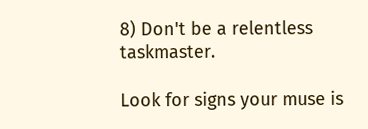8) Don't be a relentless taskmaster.

Look for signs your muse is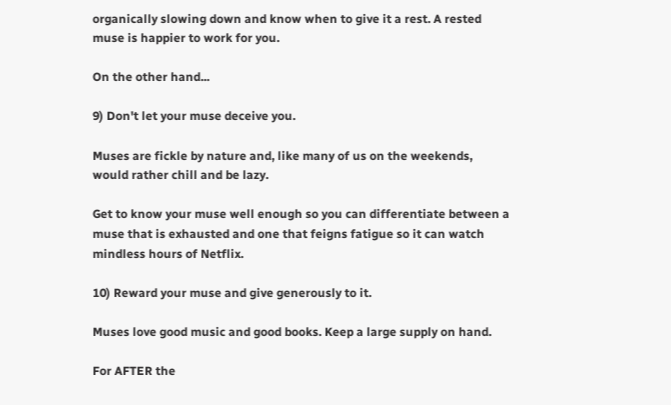organically slowing down and know when to give it a rest. A rested muse is happier to work for you.

On the other hand...

9) Don't let your muse deceive you.

Muses are fickle by nature and, like many of us on the weekends, would rather chill and be lazy.

Get to know your muse well enough so you can differentiate between a muse that is exhausted and one that feigns fatigue so it can watch mindless hours of Netflix.

10) Reward your muse and give generously to it.

Muses love good music and good books. Keep a large supply on hand.

For AFTER the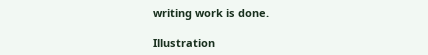writing work is done.

Illustration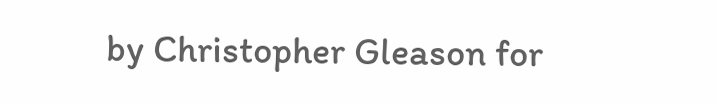by Christopher Gleason for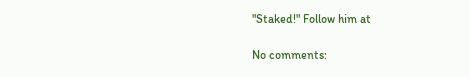"Staked!" Follow him at

No comments: